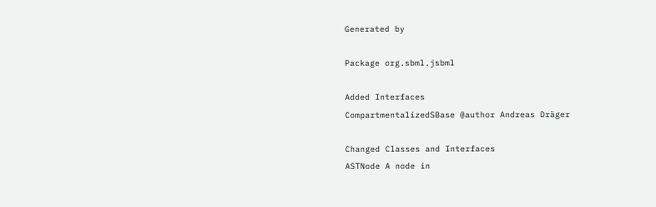Generated by

Package org.sbml.jsbml

Added Interfaces
CompartmentalizedSBase @author Andreas Dräger

Changed Classes and Interfaces
ASTNode A node in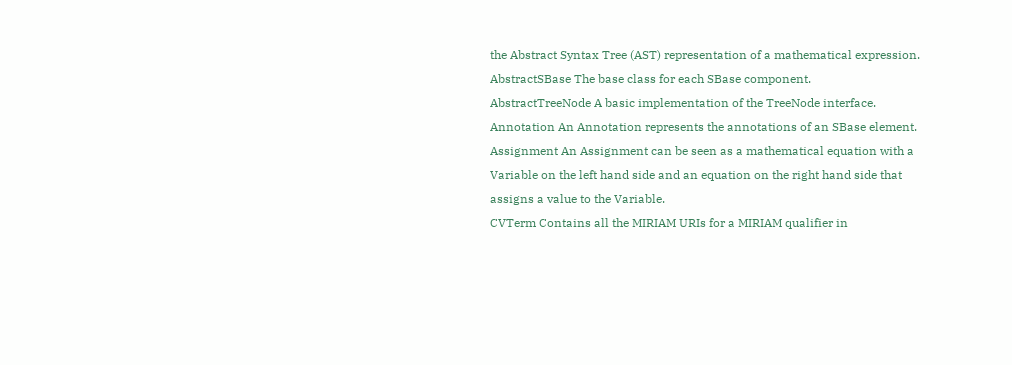the Abstract Syntax Tree (AST) representation of a mathematical expression.
AbstractSBase The base class for each SBase component.
AbstractTreeNode A basic implementation of the TreeNode interface.
Annotation An Annotation represents the annotations of an SBase element.
Assignment An Assignment can be seen as a mathematical equation with a Variable on the left hand side and an equation on the right hand side that assigns a value to the Variable.
CVTerm Contains all the MIRIAM URIs for a MIRIAM qualifier in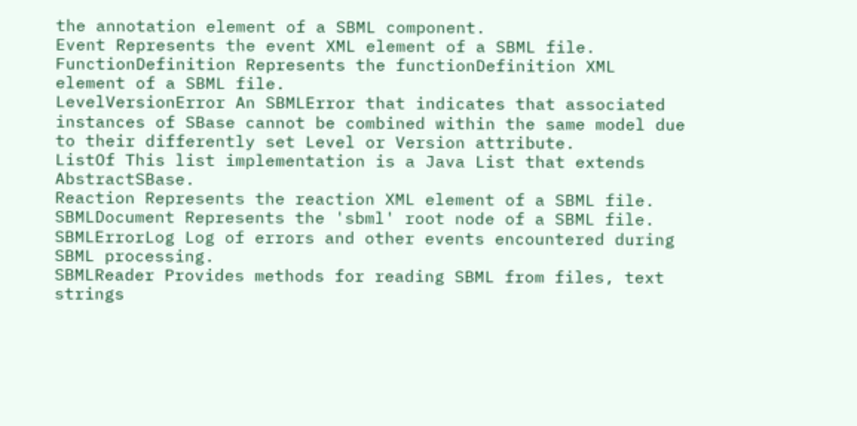the annotation element of a SBML component.
Event Represents the event XML element of a SBML file.
FunctionDefinition Represents the functionDefinition XML element of a SBML file.
LevelVersionError An SBMLError that indicates that associated instances of SBase cannot be combined within the same model due to their differently set Level or Version attribute.
ListOf This list implementation is a Java List that extends AbstractSBase.
Reaction Represents the reaction XML element of a SBML file.
SBMLDocument Represents the 'sbml' root node of a SBML file.
SBMLErrorLog Log of errors and other events encountered during SBML processing.
SBMLReader Provides methods for reading SBML from files, text strings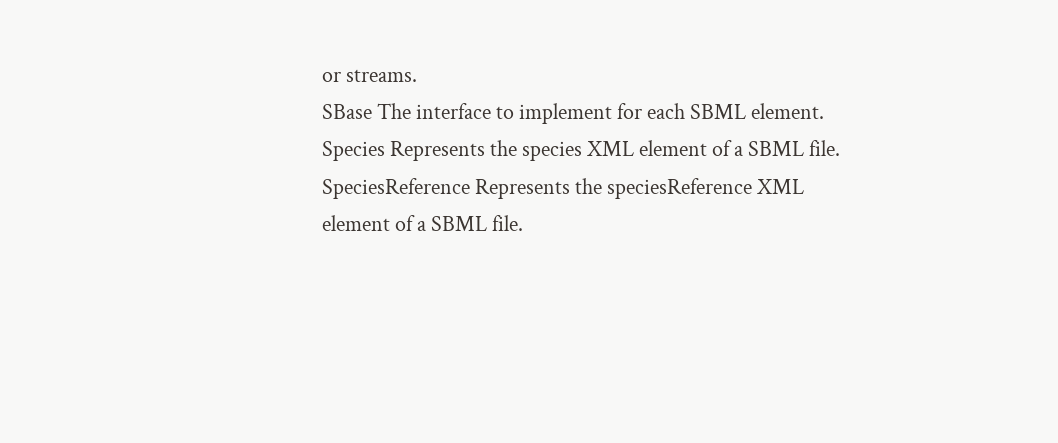or streams.
SBase The interface to implement for each SBML element.
Species Represents the species XML element of a SBML file.
SpeciesReference Represents the speciesReference XML element of a SBML file.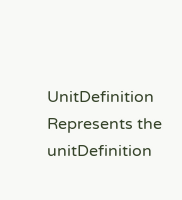UnitDefinition Represents the unitDefinition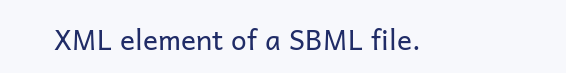XML element of a SBML file.